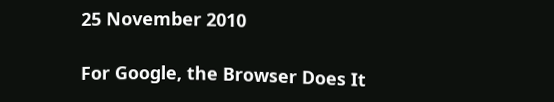25 November 2010

For Google, the Browser Does It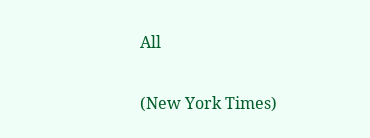All

(New York Times)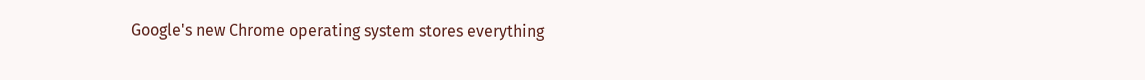Google's new Chrome operating system stores everything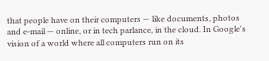that people have on their computers — like documents, photos and e-mail — online, or in tech parlance, in the cloud. In Google's vision of a world where all computers run on its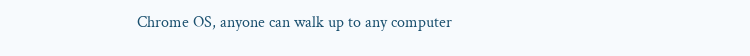Chrome OS, anyone can walk up to any computer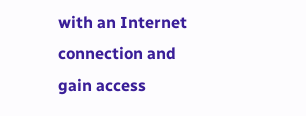with an Internet connection and gain access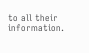to all their information.